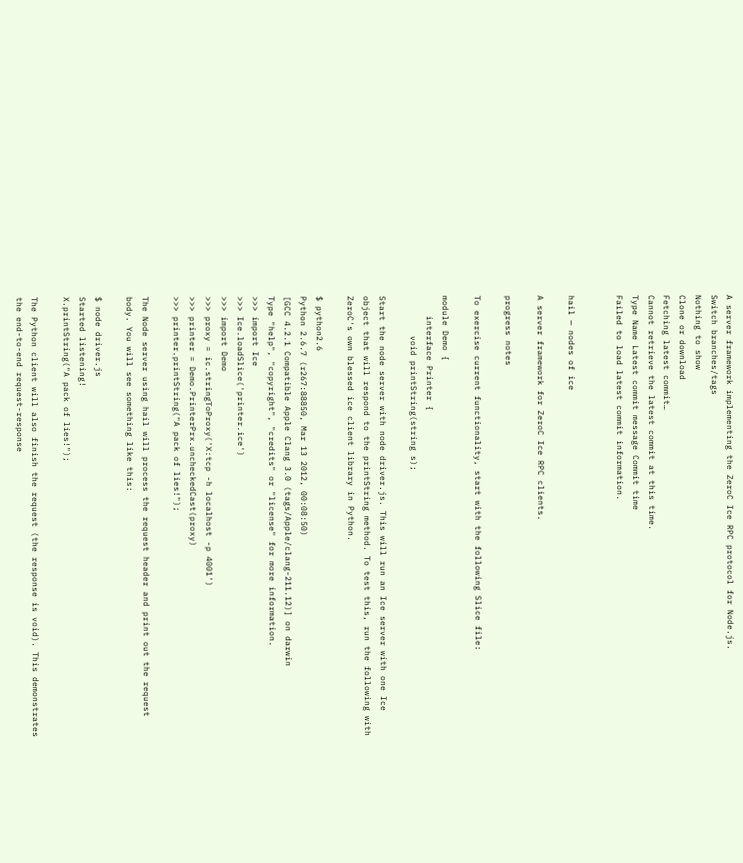A server framework implementing the ZeroC Ice RPC protocol for Node.js.
Switch branches/tags
Nothing to show
Clone or download
Fetching latest commit…
Cannot retrieve the latest commit at this time.
Type Name Latest commit message Commit time
Failed to load latest commit information.


hail — nodes of ice

A server framework for ZeroC Ice RPC clients.

progress notes

To exercise current functionality, start with the following Slice file:

module Demo {
    interface Printer {
        void printString(string s);

Start the node server with node driver.js. This will run an Ice server with one Ice object that will respond to the printString method. To test this, run the following with ZeroC's own blessed ice client library in Python.

$ python2.6
Python 2.6.7 (r267:88850, Mar 13 2012, 00:08:50)
[GCC 4.2.1 Compatible Apple Clang 3.0 (tags/Apple/clang-211.12)] on darwin
Type "help", "copyright", "credits" or "license" for more information.
>>> import Ice
>>> Ice.loadSlice('printer.ice')
>>> import Demo
>>> proxy = ic.stringToProxy('X:tcp -h localhost -p 4001')
>>> printer = Demo.PrinterPrx.uncheckedCast(proxy)
>>> printer.printString("A pack of lies!");

The Node server using hail will process the request header and print out the request body. You will see something like this:

$ node driver.js
Started listening!
X.printString("A pack of lies!");

The Python client will also finish the request (the response is void). This demonstrates the end-to-end request-response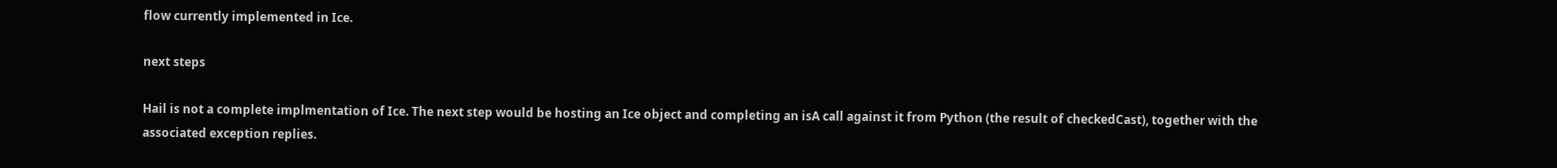flow currently implemented in Ice.

next steps

Hail is not a complete implmentation of Ice. The next step would be hosting an Ice object and completing an isA call against it from Python (the result of checkedCast), together with the associated exception replies.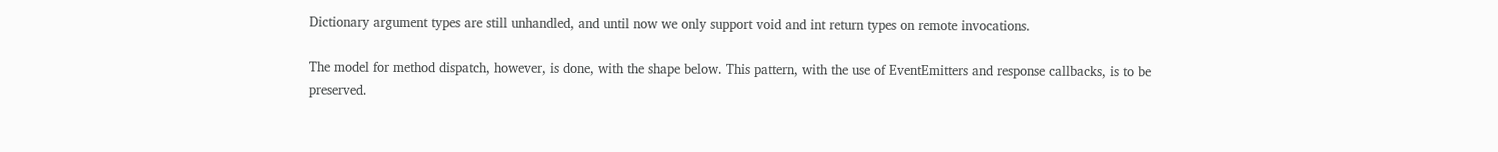Dictionary argument types are still unhandled, and until now we only support void and int return types on remote invocations.

The model for method dispatch, however, is done, with the shape below. This pattern, with the use of EventEmitters and response callbacks, is to be preserved.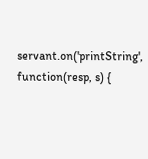servant.on('printString', function(resp, s) {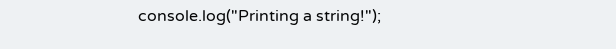console.log("Printing a string!");